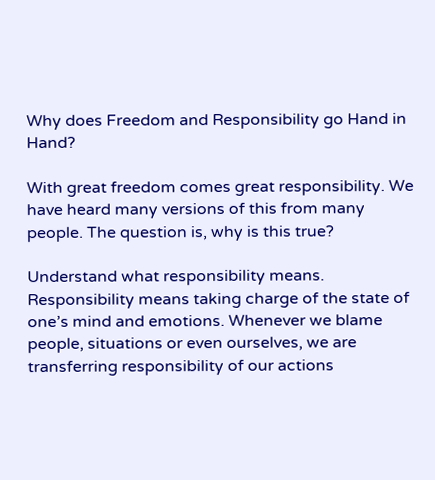Why does Freedom and Responsibility go Hand in Hand?

With great freedom comes great responsibility. We have heard many versions of this from many people. The question is, why is this true?

Understand what responsibility means. Responsibility means taking charge of the state of one’s mind and emotions. Whenever we blame people, situations or even ourselves, we are transferring responsibility of our actions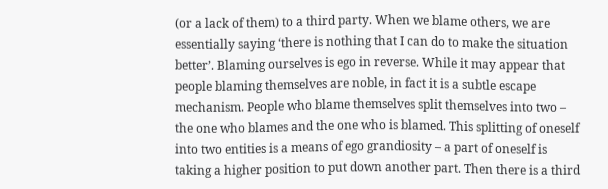(or a lack of them) to a third party. When we blame others, we are essentially saying ‘there is nothing that I can do to make the situation better’. Blaming ourselves is ego in reverse. While it may appear that people blaming themselves are noble, in fact it is a subtle escape mechanism. People who blame themselves split themselves into two – the one who blames and the one who is blamed. This splitting of oneself into two entities is a means of ego grandiosity – a part of oneself is taking a higher position to put down another part. Then there is a third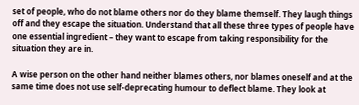set of people, who do not blame others nor do they blame themself. They laugh things off and they escape the situation. Understand that all these three types of people have one essential ingredient – they want to escape from taking responsibility for the situation they are in.

A wise person on the other hand neither blames others, nor blames oneself and at the same time does not use self-deprecating humour to deflect blame. They look at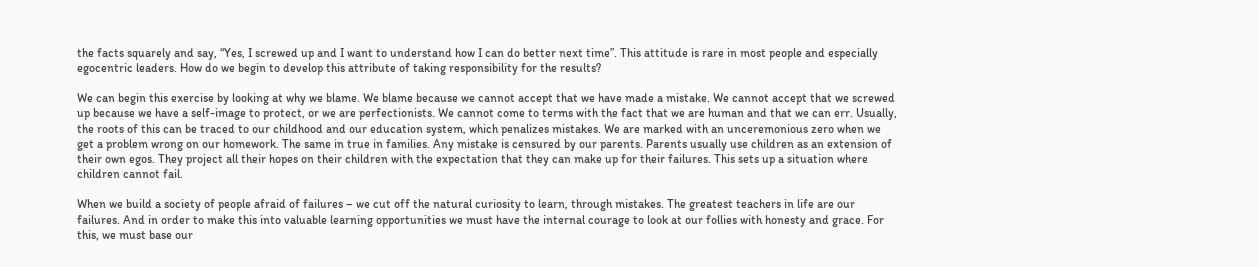the facts squarely and say, “Yes, I screwed up and I want to understand how I can do better next time”. This attitude is rare in most people and especially egocentric leaders. How do we begin to develop this attribute of taking responsibility for the results?

We can begin this exercise by looking at why we blame. We blame because we cannot accept that we have made a mistake. We cannot accept that we screwed up because we have a self-image to protect, or we are perfectionists. We cannot come to terms with the fact that we are human and that we can err. Usually, the roots of this can be traced to our childhood and our education system, which penalizes mistakes. We are marked with an unceremonious zero when we get a problem wrong on our homework. The same in true in families. Any mistake is censured by our parents. Parents usually use children as an extension of their own egos. They project all their hopes on their children with the expectation that they can make up for their failures. This sets up a situation where children cannot fail.

When we build a society of people afraid of failures – we cut off the natural curiosity to learn, through mistakes. The greatest teachers in life are our failures. And in order to make this into valuable learning opportunities we must have the internal courage to look at our follies with honesty and grace. For this, we must base our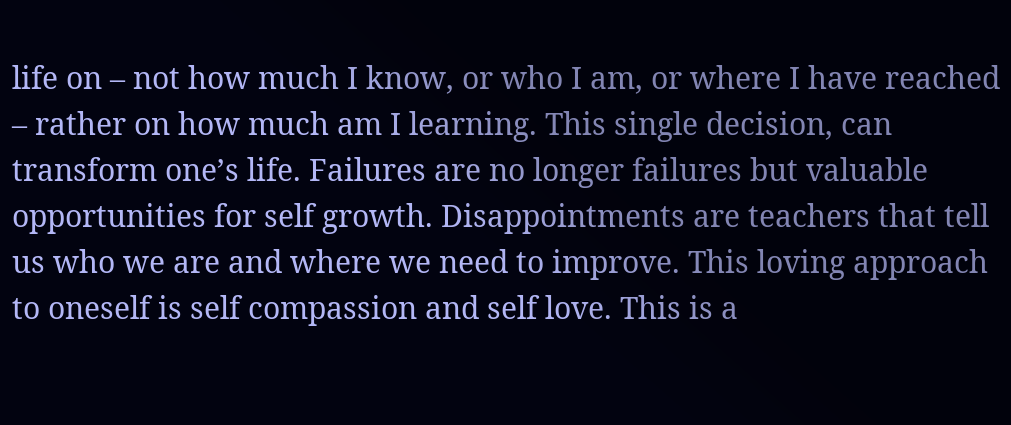life on – not how much I know, or who I am, or where I have reached – rather on how much am I learning. This single decision, can transform one’s life. Failures are no longer failures but valuable opportunities for self growth. Disappointments are teachers that tell us who we are and where we need to improve. This loving approach to oneself is self compassion and self love. This is a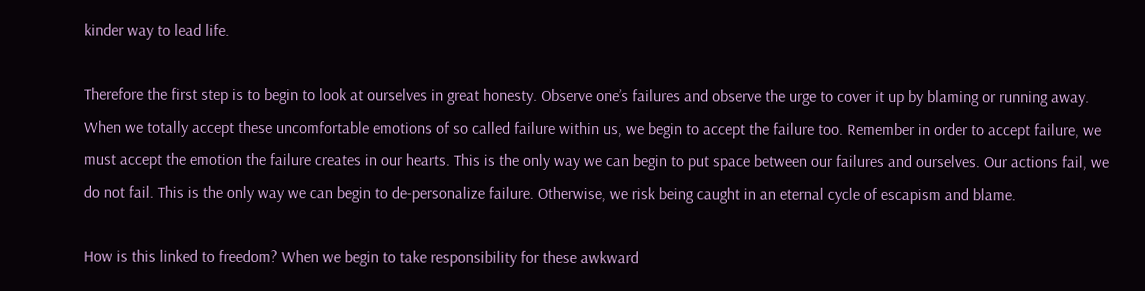kinder way to lead life.

Therefore the first step is to begin to look at ourselves in great honesty. Observe one’s failures and observe the urge to cover it up by blaming or running away. When we totally accept these uncomfortable emotions of so called failure within us, we begin to accept the failure too. Remember in order to accept failure, we must accept the emotion the failure creates in our hearts. This is the only way we can begin to put space between our failures and ourselves. Our actions fail, we do not fail. This is the only way we can begin to de-personalize failure. Otherwise, we risk being caught in an eternal cycle of escapism and blame.

How is this linked to freedom? When we begin to take responsibility for these awkward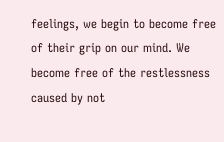feelings, we begin to become free of their grip on our mind. We become free of the restlessness caused by not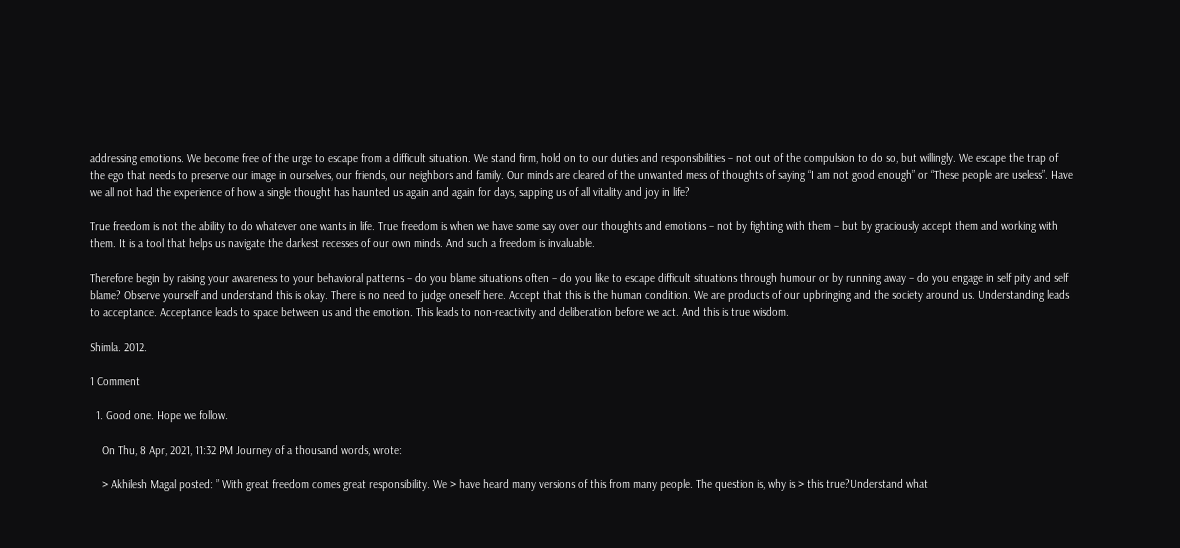addressing emotions. We become free of the urge to escape from a difficult situation. We stand firm, hold on to our duties and responsibilities – not out of the compulsion to do so, but willingly. We escape the trap of the ego that needs to preserve our image in ourselves, our friends, our neighbors and family. Our minds are cleared of the unwanted mess of thoughts of saying “I am not good enough” or “These people are useless”. Have we all not had the experience of how a single thought has haunted us again and again for days, sapping us of all vitality and joy in life?

True freedom is not the ability to do whatever one wants in life. True freedom is when we have some say over our thoughts and emotions – not by fighting with them – but by graciously accept them and working with them. It is a tool that helps us navigate the darkest recesses of our own minds. And such a freedom is invaluable.

Therefore begin by raising your awareness to your behavioral patterns – do you blame situations often – do you like to escape difficult situations through humour or by running away – do you engage in self pity and self blame? Observe yourself and understand this is okay. There is no need to judge oneself here. Accept that this is the human condition. We are products of our upbringing and the society around us. Understanding leads to acceptance. Acceptance leads to space between us and the emotion. This leads to non-reactivity and deliberation before we act. And this is true wisdom.

Shimla. 2012.

1 Comment

  1. Good one. Hope we follow.

    On Thu, 8 Apr, 2021, 11:32 PM Journey of a thousand words, wrote:

    > Akhilesh Magal posted: ” With great freedom comes great responsibility. We > have heard many versions of this from many people. The question is, why is > this true?Understand what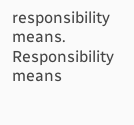responsibility means. Responsibility means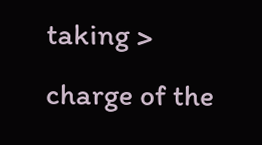taking > charge of the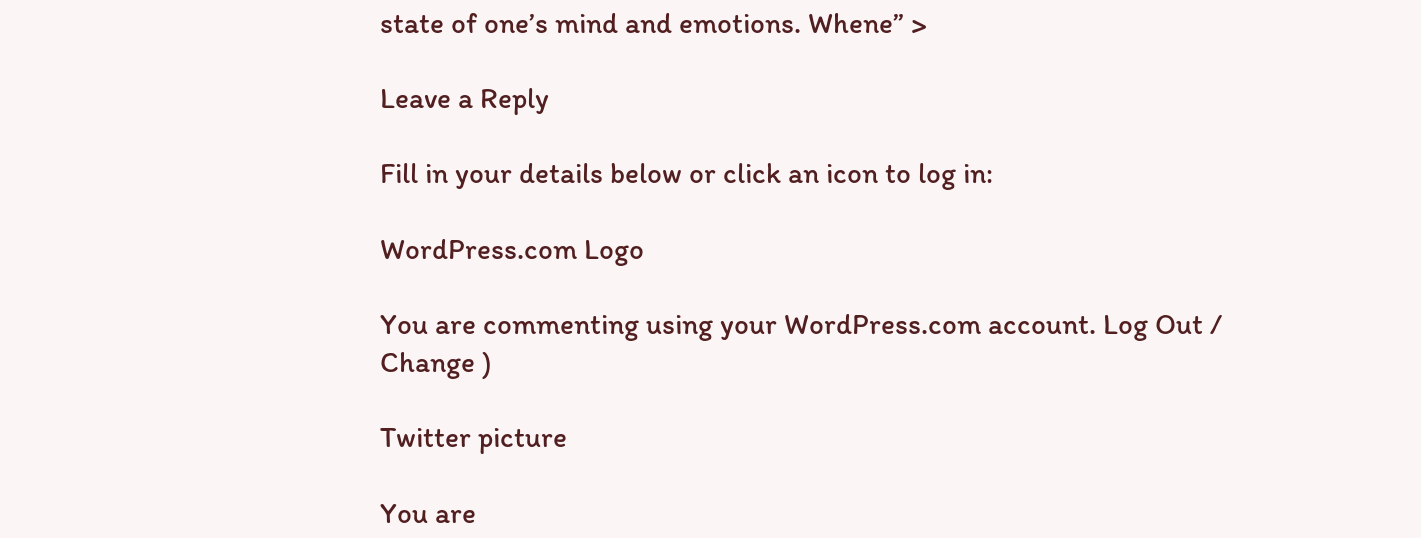state of one’s mind and emotions. Whene” >

Leave a Reply

Fill in your details below or click an icon to log in:

WordPress.com Logo

You are commenting using your WordPress.com account. Log Out /  Change )

Twitter picture

You are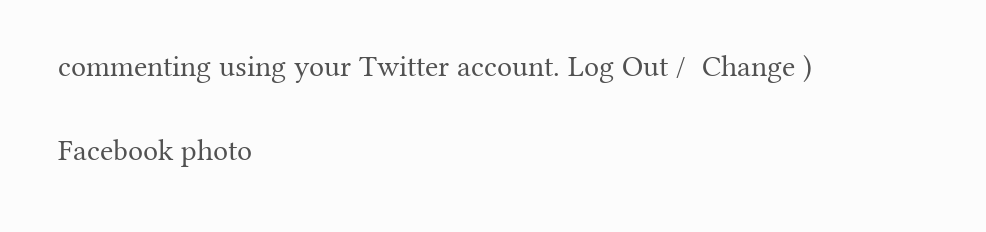commenting using your Twitter account. Log Out /  Change )

Facebook photo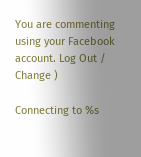You are commenting using your Facebook account. Log Out /  Change )

Connecting to %s